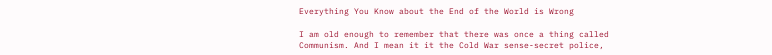Everything You Know about the End of the World is Wrong

I am old enough to remember that there was once a thing called Communism. And I mean it it the Cold War sense-secret police,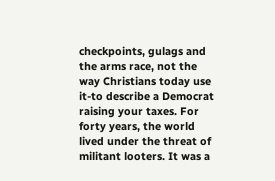checkpoints, gulags and the arms race, not the way Christians today use it-to describe a Democrat raising your taxes. For forty years, the world lived under the threat of militant looters. It was a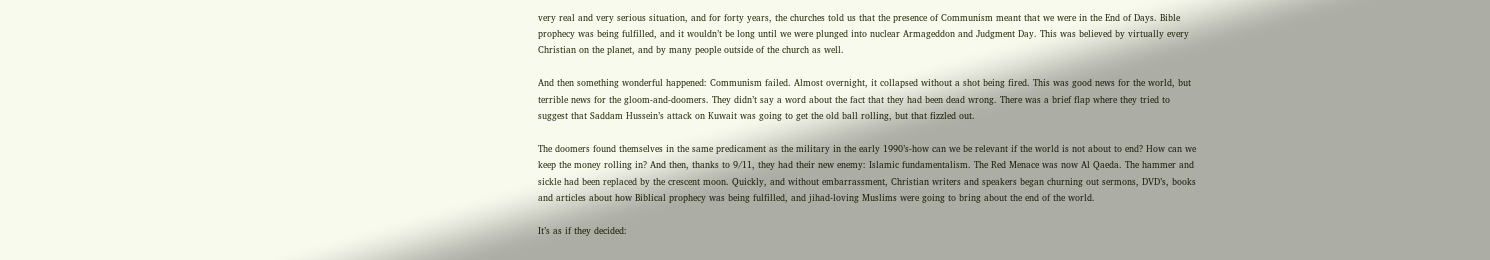very real and very serious situation, and for forty years, the churches told us that the presence of Communism meant that we were in the End of Days. Bible prophecy was being fulfilled, and it wouldn’t be long until we were plunged into nuclear Armageddon and Judgment Day. This was believed by virtually every Christian on the planet, and by many people outside of the church as well.

And then something wonderful happened: Communism failed. Almost overnight, it collapsed without a shot being fired. This was good news for the world, but terrible news for the gloom-and-doomers. They didn’t say a word about the fact that they had been dead wrong. There was a brief flap where they tried to suggest that Saddam Hussein’s attack on Kuwait was going to get the old ball rolling, but that fizzled out.

The doomers found themselves in the same predicament as the military in the early 1990’s-how can we be relevant if the world is not about to end? How can we keep the money rolling in? And then, thanks to 9/11, they had their new enemy: Islamic fundamentalism. The Red Menace was now Al Qaeda. The hammer and sickle had been replaced by the crescent moon. Quickly, and without embarrassment, Christian writers and speakers began churning out sermons, DVD’s, books and articles about how Biblical prophecy was being fulfilled, and jihad-loving Muslims were going to bring about the end of the world.

It’s as if they decided: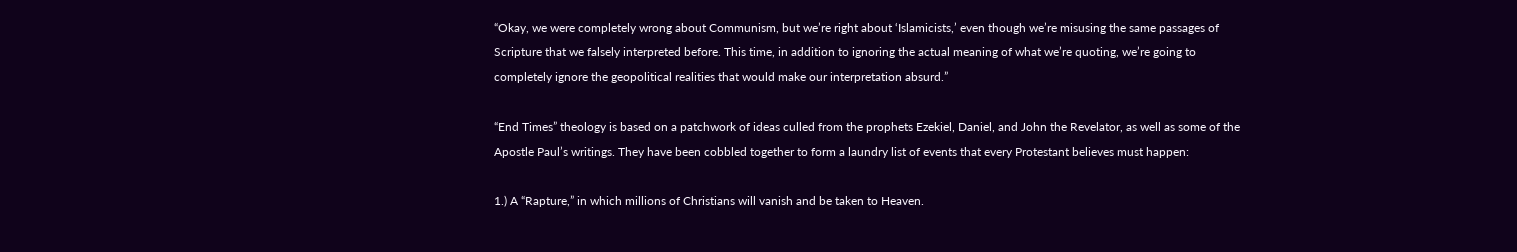“Okay, we were completely wrong about Communism, but we’re right about ‘Islamicists,’ even though we’re misusing the same passages of Scripture that we falsely interpreted before. This time, in addition to ignoring the actual meaning of what we’re quoting, we’re going to completely ignore the geopolitical realities that would make our interpretation absurd.”

“End Times” theology is based on a patchwork of ideas culled from the prophets Ezekiel, Daniel, and John the Revelator, as well as some of the Apostle Paul’s writings. They have been cobbled together to form a laundry list of events that every Protestant believes must happen:

1.) A “Rapture,” in which millions of Christians will vanish and be taken to Heaven.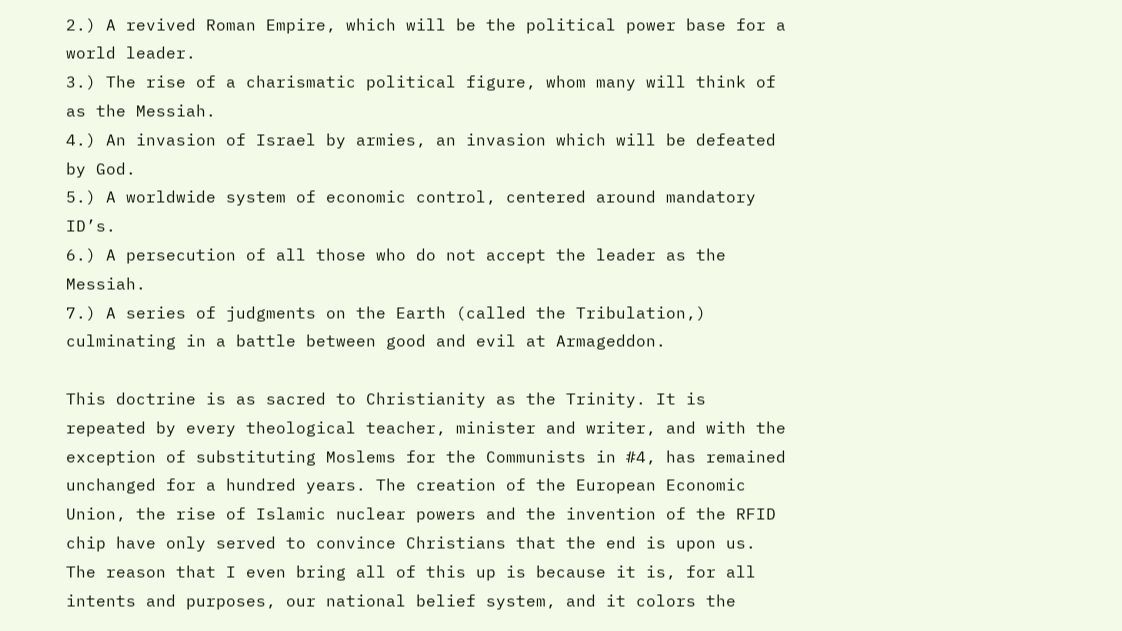2.) A revived Roman Empire, which will be the political power base for a world leader.
3.) The rise of a charismatic political figure, whom many will think of as the Messiah.
4.) An invasion of Israel by armies, an invasion which will be defeated by God.
5.) A worldwide system of economic control, centered around mandatory ID’s.
6.) A persecution of all those who do not accept the leader as the Messiah.
7.) A series of judgments on the Earth (called the Tribulation,) culminating in a battle between good and evil at Armageddon.

This doctrine is as sacred to Christianity as the Trinity. It is repeated by every theological teacher, minister and writer, and with the exception of substituting Moslems for the Communists in #4, has remained unchanged for a hundred years. The creation of the European Economic Union, the rise of Islamic nuclear powers and the invention of the RFID chip have only served to convince Christians that the end is upon us.
The reason that I even bring all of this up is because it is, for all intents and purposes, our national belief system, and it colors the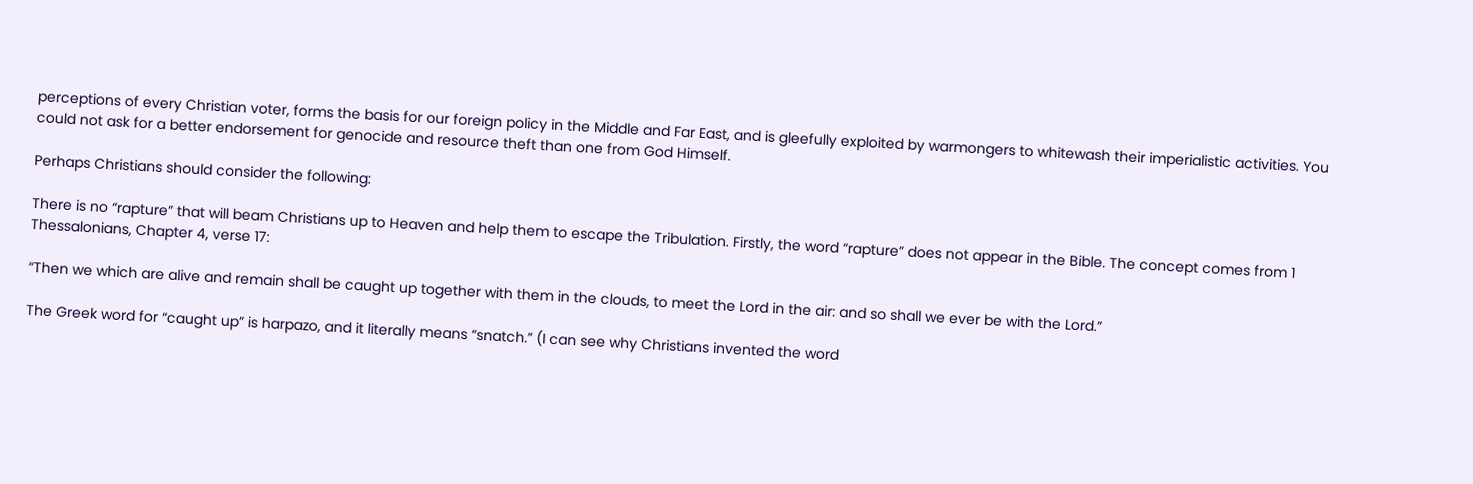perceptions of every Christian voter, forms the basis for our foreign policy in the Middle and Far East, and is gleefully exploited by warmongers to whitewash their imperialistic activities. You could not ask for a better endorsement for genocide and resource theft than one from God Himself.

Perhaps Christians should consider the following:

There is no “rapture” that will beam Christians up to Heaven and help them to escape the Tribulation. Firstly, the word “rapture” does not appear in the Bible. The concept comes from 1 Thessalonians, Chapter 4, verse 17:

“Then we which are alive and remain shall be caught up together with them in the clouds, to meet the Lord in the air: and so shall we ever be with the Lord.”

The Greek word for “caught up” is harpazo, and it literally means “snatch.” (I can see why Christians invented the word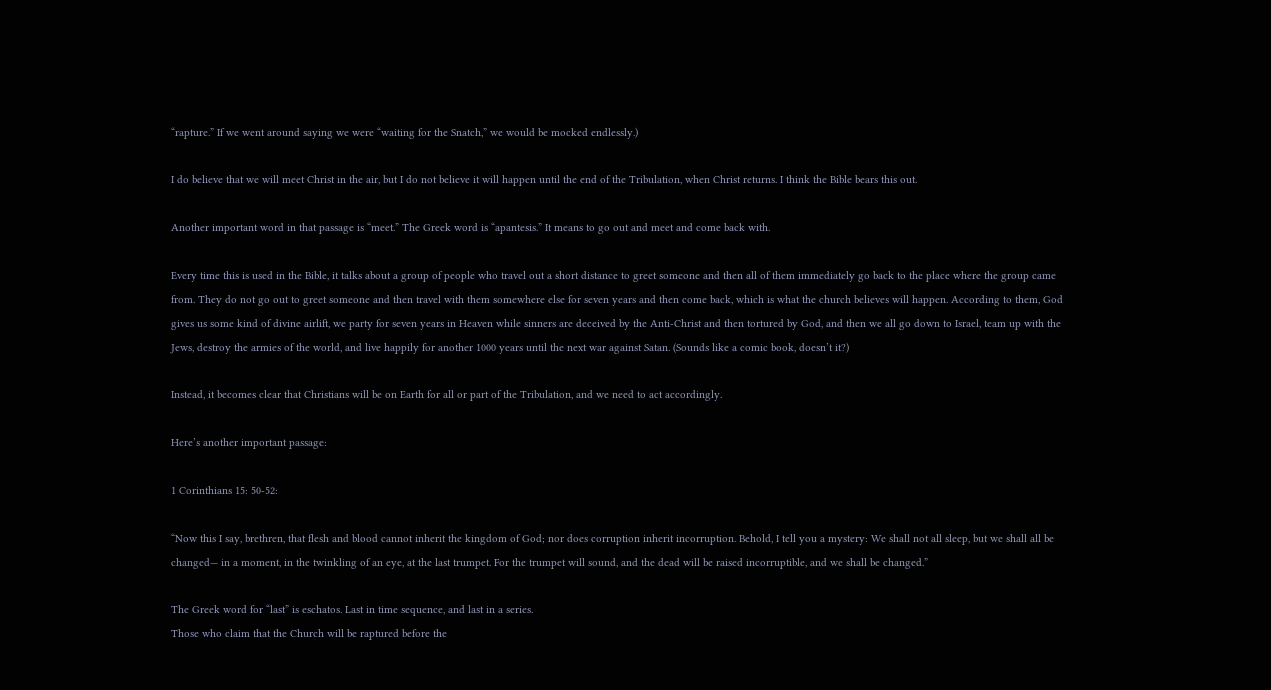“rapture.” If we went around saying we were “waiting for the Snatch,” we would be mocked endlessly.)

I do believe that we will meet Christ in the air, but I do not believe it will happen until the end of the Tribulation, when Christ returns. I think the Bible bears this out.

Another important word in that passage is “meet.” The Greek word is “apantesis.” It means to go out and meet and come back with.

Every time this is used in the Bible, it talks about a group of people who travel out a short distance to greet someone and then all of them immediately go back to the place where the group came from. They do not go out to greet someone and then travel with them somewhere else for seven years and then come back, which is what the church believes will happen. According to them, God gives us some kind of divine airlift, we party for seven years in Heaven while sinners are deceived by the Anti-Christ and then tortured by God, and then we all go down to Israel, team up with the Jews, destroy the armies of the world, and live happily for another 1000 years until the next war against Satan. (Sounds like a comic book, doesn’t it?)

Instead, it becomes clear that Christians will be on Earth for all or part of the Tribulation, and we need to act accordingly.

Here’s another important passage:

1 Corinthians 15: 50-52:

“Now this I say, brethren, that flesh and blood cannot inherit the kingdom of God; nor does corruption inherit incorruption. Behold, I tell you a mystery: We shall not all sleep, but we shall all be changed— in a moment, in the twinkling of an eye, at the last trumpet. For the trumpet will sound, and the dead will be raised incorruptible, and we shall be changed.”

The Greek word for “last” is eschatos. Last in time sequence, and last in a series.
Those who claim that the Church will be raptured before the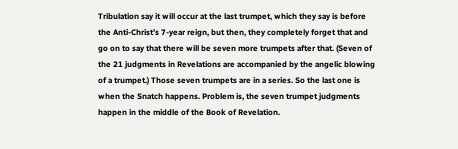Tribulation say it will occur at the last trumpet, which they say is before the Anti-Christ’s 7-year reign, but then, they completely forget that and go on to say that there will be seven more trumpets after that. (Seven of the 21 judgments in Revelations are accompanied by the angelic blowing of a trumpet.) Those seven trumpets are in a series. So the last one is when the Snatch happens. Problem is, the seven trumpet judgments happen in the middle of the Book of Revelation.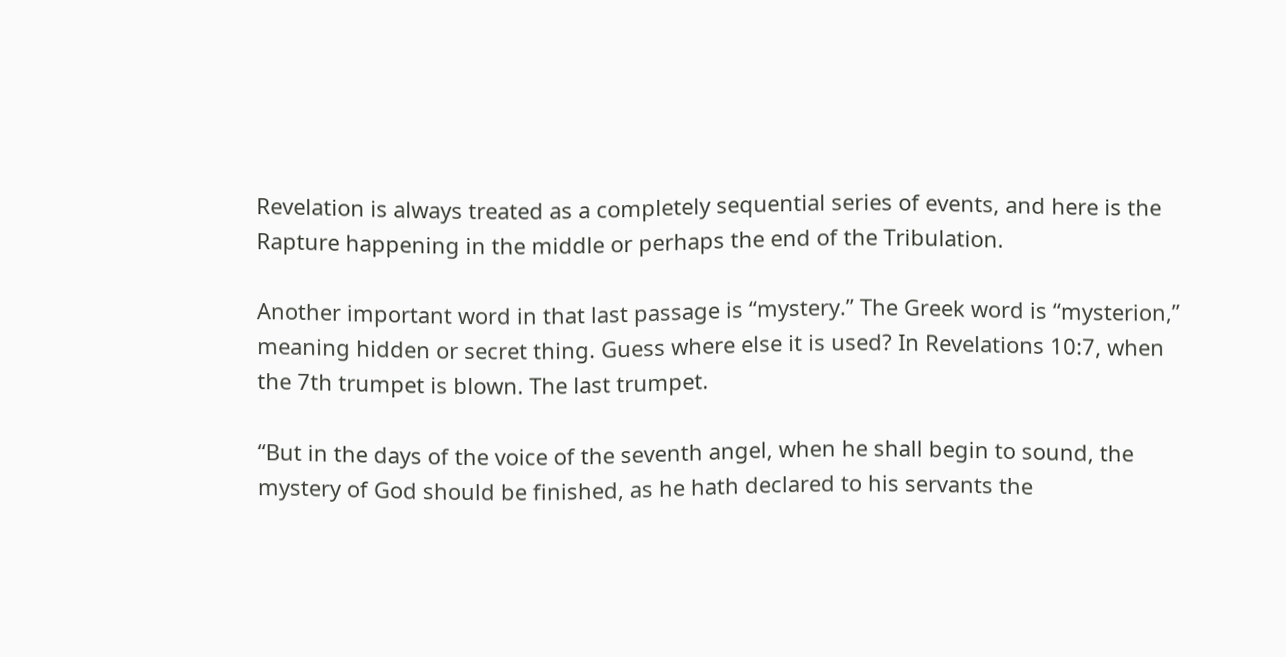Revelation is always treated as a completely sequential series of events, and here is the Rapture happening in the middle or perhaps the end of the Tribulation.

Another important word in that last passage is “mystery.” The Greek word is “mysterion,” meaning hidden or secret thing. Guess where else it is used? In Revelations 10:7, when the 7th trumpet is blown. The last trumpet.

“But in the days of the voice of the seventh angel, when he shall begin to sound, the mystery of God should be finished, as he hath declared to his servants the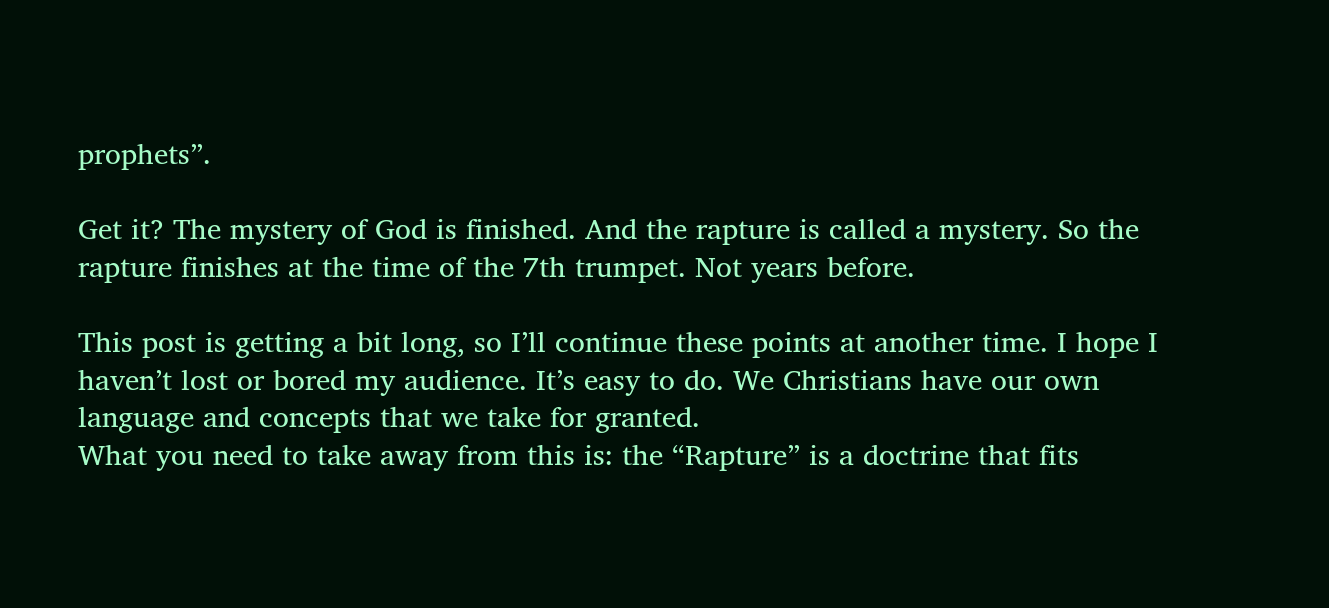prophets”.

Get it? The mystery of God is finished. And the rapture is called a mystery. So the rapture finishes at the time of the 7th trumpet. Not years before.

This post is getting a bit long, so I’ll continue these points at another time. I hope I haven’t lost or bored my audience. It’s easy to do. We Christians have our own language and concepts that we take for granted.
What you need to take away from this is: the “Rapture” is a doctrine that fits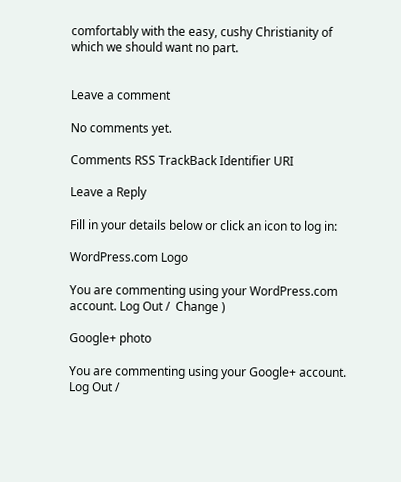comfortably with the easy, cushy Christianity of which we should want no part.


Leave a comment

No comments yet.

Comments RSS TrackBack Identifier URI

Leave a Reply

Fill in your details below or click an icon to log in:

WordPress.com Logo

You are commenting using your WordPress.com account. Log Out /  Change )

Google+ photo

You are commenting using your Google+ account. Log Out /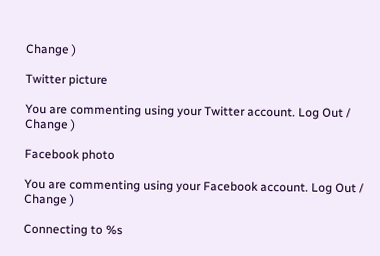Change )

Twitter picture

You are commenting using your Twitter account. Log Out /  Change )

Facebook photo

You are commenting using your Facebook account. Log Out /  Change )

Connecting to %s